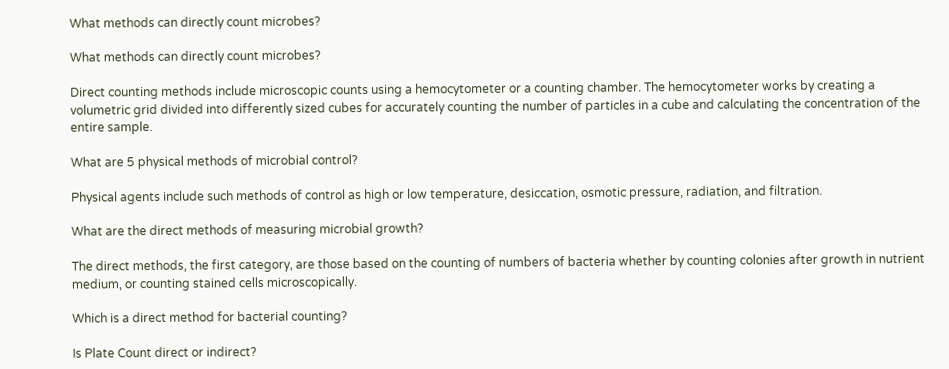What methods can directly count microbes?

What methods can directly count microbes?

Direct counting methods include microscopic counts using a hemocytometer or a counting chamber. The hemocytometer works by creating a volumetric grid divided into differently sized cubes for accurately counting the number of particles in a cube and calculating the concentration of the entire sample.

What are 5 physical methods of microbial control?

Physical agents include such methods of control as high or low temperature, desiccation, osmotic pressure, radiation, and filtration.

What are the direct methods of measuring microbial growth?

The direct methods, the first category, are those based on the counting of numbers of bacteria whether by counting colonies after growth in nutrient medium, or counting stained cells microscopically.

Which is a direct method for bacterial counting?

Is Plate Count direct or indirect?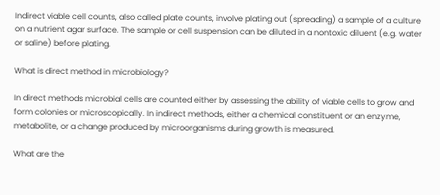Indirect viable cell counts, also called plate counts, involve plating out (spreading) a sample of a culture on a nutrient agar surface. The sample or cell suspension can be diluted in a nontoxic diluent (e.g. water or saline) before plating.

What is direct method in microbiology?

In direct methods microbial cells are counted either by assessing the ability of viable cells to grow and form colonies or microscopically. In indirect methods, either a chemical constituent or an enzyme, metabolite, or a change produced by microorganisms during growth is measured.

What are the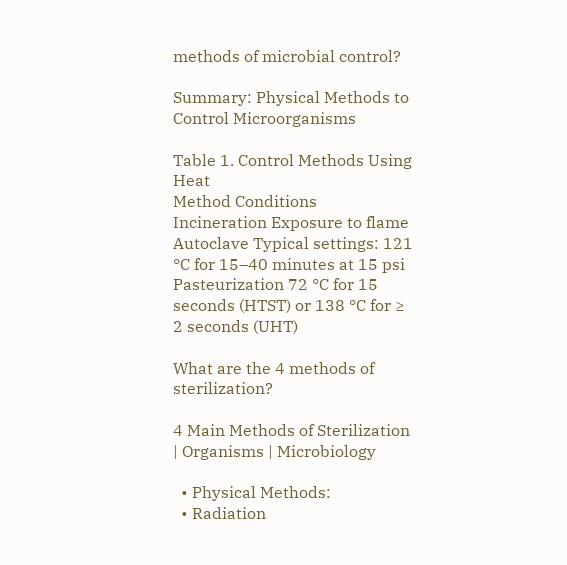methods of microbial control?

Summary: Physical Methods to Control Microorganisms

Table 1. Control Methods Using Heat
Method Conditions
Incineration Exposure to flame
Autoclave Typical settings: 121 °C for 15–40 minutes at 15 psi
Pasteurization 72 °C for 15 seconds (HTST) or 138 °C for ≥ 2 seconds (UHT)

What are the 4 methods of sterilization?

4 Main Methods of Sterilization | Organisms | Microbiology

  • Physical Methods:
  • Radiation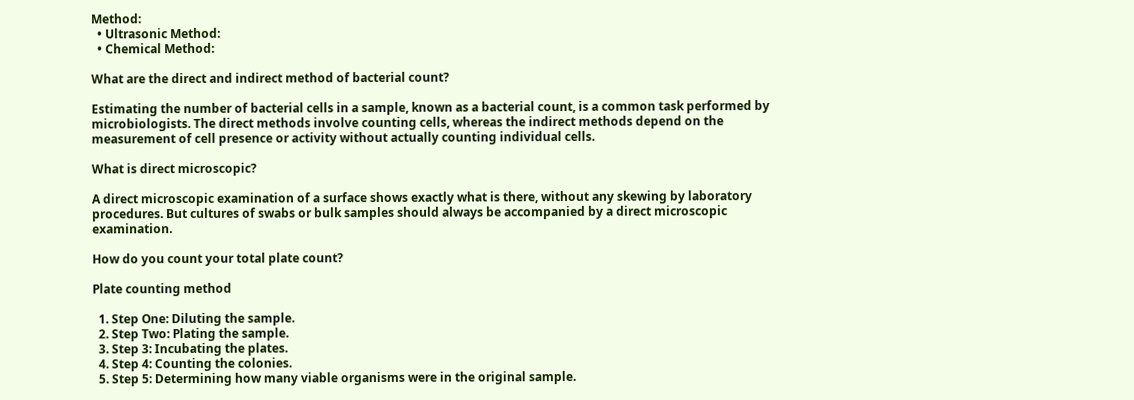Method:
  • Ultrasonic Method:
  • Chemical Method:

What are the direct and indirect method of bacterial count?

Estimating the number of bacterial cells in a sample, known as a bacterial count, is a common task performed by microbiologists. The direct methods involve counting cells, whereas the indirect methods depend on the measurement of cell presence or activity without actually counting individual cells.

What is direct microscopic?

A direct microscopic examination of a surface shows exactly what is there, without any skewing by laboratory procedures. But cultures of swabs or bulk samples should always be accompanied by a direct microscopic examination.

How do you count your total plate count?

Plate counting method

  1. Step One: Diluting the sample.
  2. Step Two: Plating the sample.
  3. Step 3: Incubating the plates.
  4. Step 4: Counting the colonies.
  5. Step 5: Determining how many viable organisms were in the original sample.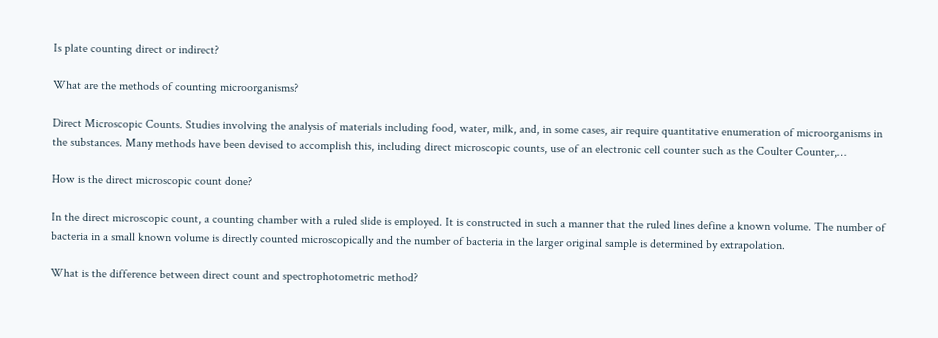Is plate counting direct or indirect?

What are the methods of counting microorganisms?

Direct Microscopic Counts. Studies involving the analysis of materials including food, water, milk, and, in some cases, air require quantitative enumeration of microorganisms in the substances. Many methods have been devised to accomplish this, including direct microscopic counts, use of an electronic cell counter such as the Coulter Counter,…

How is the direct microscopic count done?

In the direct microscopic count, a counting chamber with a ruled slide is employed. It is constructed in such a manner that the ruled lines define a known volume. The number of bacteria in a small known volume is directly counted microscopically and the number of bacteria in the larger original sample is determined by extrapolation.

What is the difference between direct count and spectrophotometric method?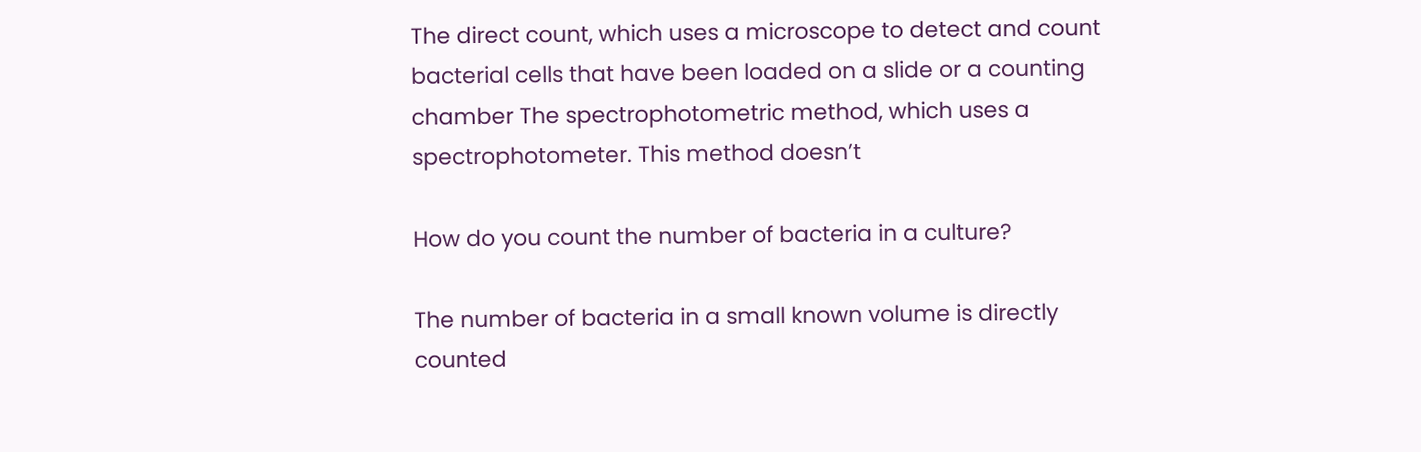The direct count, which uses a microscope to detect and count bacterial cells that have been loaded on a slide or a counting chamber The spectrophotometric method, which uses a spectrophotometer. This method doesn’t

How do you count the number of bacteria in a culture?

The number of bacteria in a small known volume is directly counted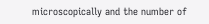microscopically and the number of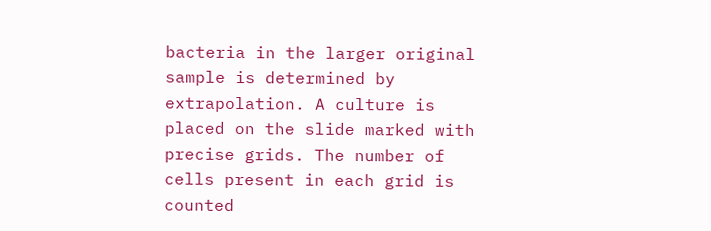bacteria in the larger original sample is determined by extrapolation. A culture is placed on the slide marked with precise grids. The number of cells present in each grid is counted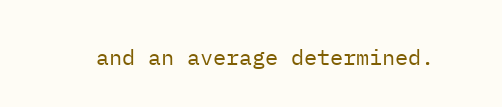and an average determined.